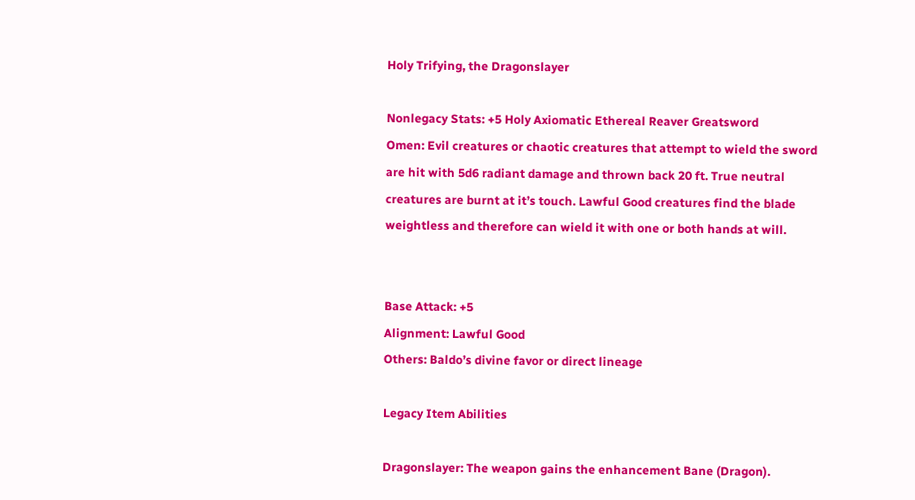Holy Trifying, the Dragonslayer

Nonlegacy Stats: +5 Holy Axiomatic Ethereal Reaver Greatsword
Omen: Evil creatures or chaotic creatures that attempt to wield the sword are hit with 5d6 radiant damage and thrown back 20 ft. True neutral creatures are burnt at it’s touch. Lawful Good creatures find the blade weightless and therefore can wield it with one or both hands at will.


Base Attack: +5
Alignment: Lawful Good
Others: Baldo’s divine favor or direct lineage

Legacy Item Abilities

Dragonslayer: The weapon gains the enhancement Bane (Dragon).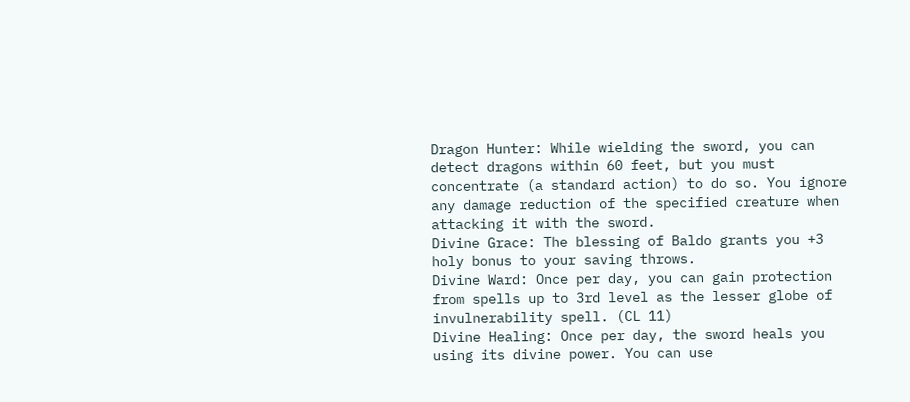Dragon Hunter: While wielding the sword, you can detect dragons within 60 feet, but you must concentrate (a standard action) to do so. You ignore any damage reduction of the specified creature when attacking it with the sword.
Divine Grace: The blessing of Baldo grants you +3 holy bonus to your saving throws.
Divine Ward: Once per day, you can gain protection from spells up to 3rd level as the lesser globe of invulnerability spell. (CL 11)
Divine Healing: Once per day, the sword heals you using its divine power. You can use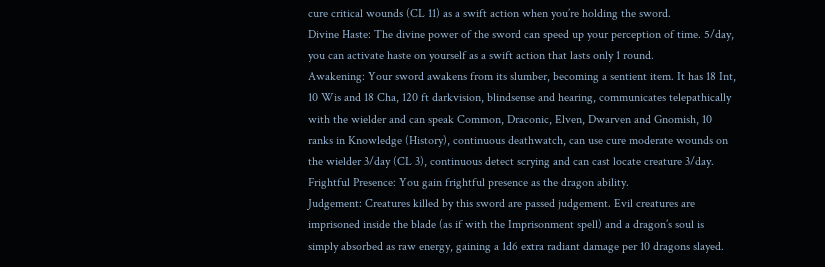cure critical wounds (CL 11) as a swift action when you’re holding the sword.
Divine Haste: The divine power of the sword can speed up your perception of time. 5/day, you can activate haste on yourself as a swift action that lasts only 1 round.
Awakening: Your sword awakens from its slumber, becoming a sentient item. It has 18 Int, 10 Wis and 18 Cha, 120 ft darkvision, blindsense and hearing, communicates telepathically with the wielder and can speak Common, Draconic, Elven, Dwarven and Gnomish, 10 ranks in Knowledge (History), continuous deathwatch, can use cure moderate wounds on the wielder 3/day (CL 3), continuous detect scrying and can cast locate creature 3/day.
Frightful Presence: You gain frightful presence as the dragon ability.
Judgement: Creatures killed by this sword are passed judgement. Evil creatures are imprisoned inside the blade (as if with the Imprisonment spell) and a dragon’s soul is simply absorbed as raw energy, gaining a 1d6 extra radiant damage per 10 dragons slayed.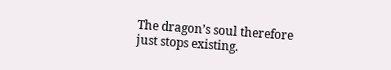The dragon’s soul therefore just stops existing.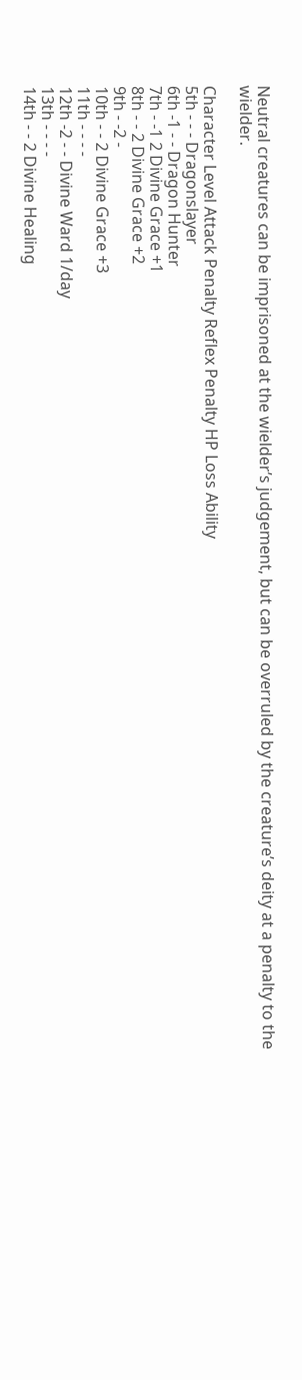Neutral creatures can be imprisoned at the wielder’s judgement, but can be overruled by the creature’s deity at a penalty to the wielder.

Character Level Attack Penalty Reflex Penalty HP Loss Ability
5th - - - Dragonslayer
6th -1 - - Dragon Hunter
7th - -1 2 Divine Grace +1
8th - - 2 Divine Grace +2
9th - -2 -
10th - - 2 Divine Grace +3
11th - - - -
12th -2 - - Divine Ward 1/day
13th - - - -
14th - - 2 Divine Healing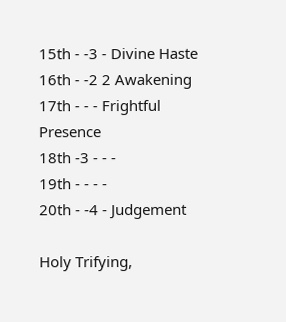15th - -3 - Divine Haste
16th - -2 2 Awakening
17th - - - Frightful Presence
18th -3 - - -
19th - - - -
20th - -4 - Judgement

Holy Trifying,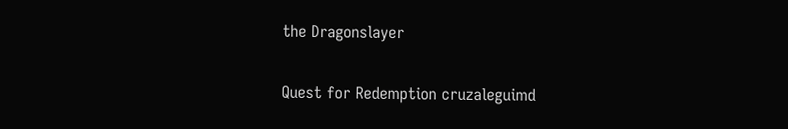the Dragonslayer

Quest for Redemption cruzaleguimd